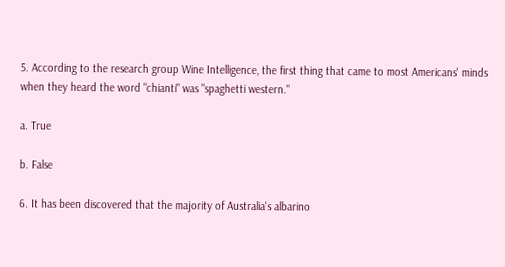5. According to the research group Wine Intelligence, the first thing that came to most Americans' minds when they heard the word "chianti" was "spaghetti western."

a. True

b. False

6. It has been discovered that the majority of Australia's albarino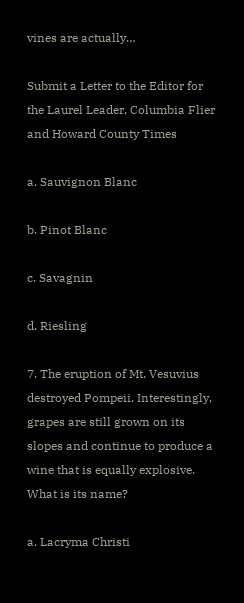vines are actually…

Submit a Letter to the Editor for the Laurel Leader, Columbia Flier and Howard County Times

a. Sauvignon Blanc

b. Pinot Blanc

c. Savagnin

d. Riesling

7. The eruption of Mt. Vesuvius destroyed Pompeii. Interestingly, grapes are still grown on its slopes and continue to produce a wine that is equally explosive. What is its name?

a. Lacryma Christi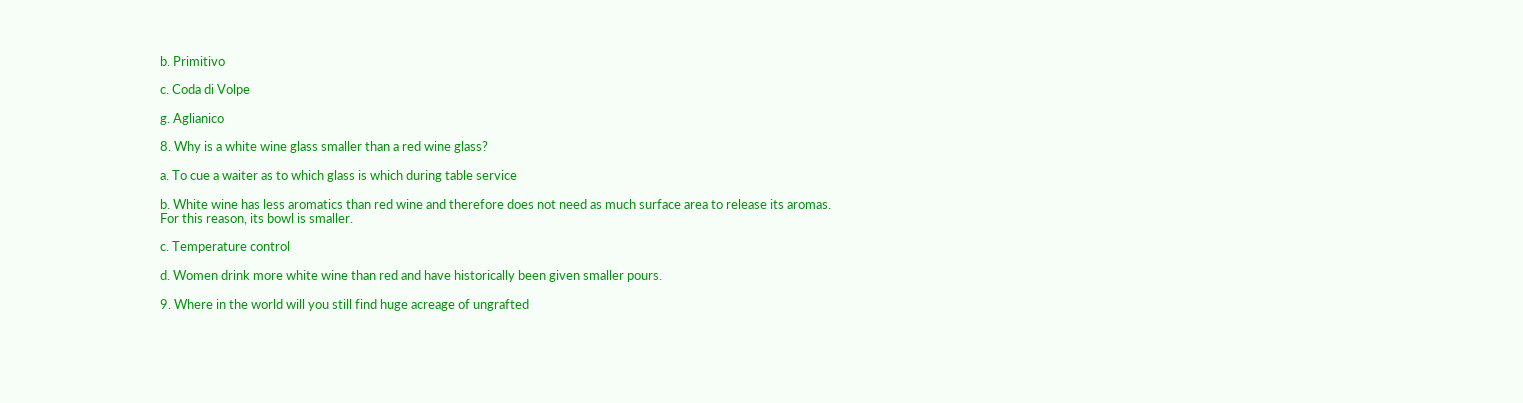b. Primitivo

c. Coda di Volpe

g. Aglianico

8. Why is a white wine glass smaller than a red wine glass?

a. To cue a waiter as to which glass is which during table service

b. White wine has less aromatics than red wine and therefore does not need as much surface area to release its aromas. For this reason, its bowl is smaller.

c. Temperature control

d. Women drink more white wine than red and have historically been given smaller pours.

9. Where in the world will you still find huge acreage of ungrafted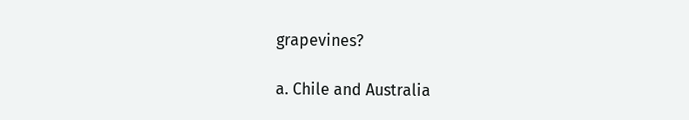grapevines?

a. Chile and Australia